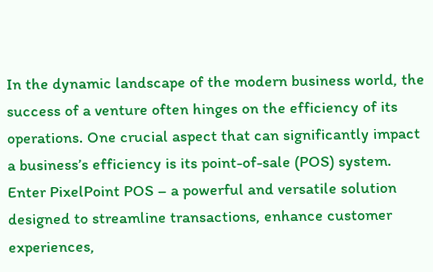In the dynamic landscape of the modern business world, the success of a venture often hinges on the efficiency of its operations. One crucial aspect that can significantly impact a business’s efficiency is its point-of-sale (POS) system. Enter PixelPoint POS – a powerful and versatile solution designed to streamline transactions, enhance customer experiences,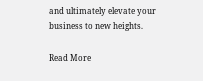and ultimately elevate your business to new heights.

Read More